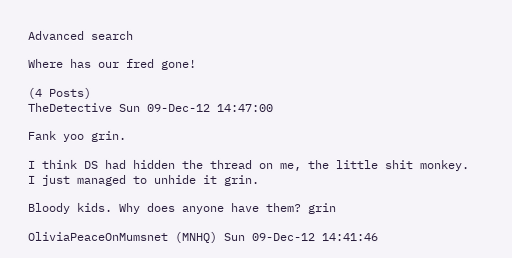Advanced search

Where has our fred gone!

(4 Posts)
TheDetective Sun 09-Dec-12 14:47:00

Fank yoo grin.

I think DS had hidden the thread on me, the little shit monkey. I just managed to unhide it grin.

Bloody kids. Why does anyone have them? grin

OliviaPeaceOnMumsnet (MNHQ) Sun 09-Dec-12 14:41:46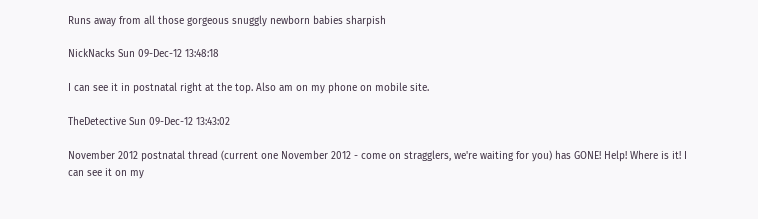Runs away from all those gorgeous snuggly newborn babies sharpish

NickNacks Sun 09-Dec-12 13:48:18

I can see it in postnatal right at the top. Also am on my phone on mobile site.

TheDetective Sun 09-Dec-12 13:43:02

November 2012 postnatal thread (current one November 2012 - come on stragglers, we're waiting for you) has GONE! Help! Where is it! I can see it on my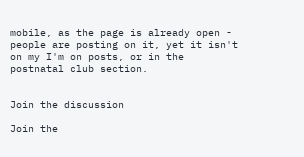mobile, as the page is already open - people are posting on it, yet it isn't on my I'm on posts, or in the postnatal club section.


Join the discussion

Join the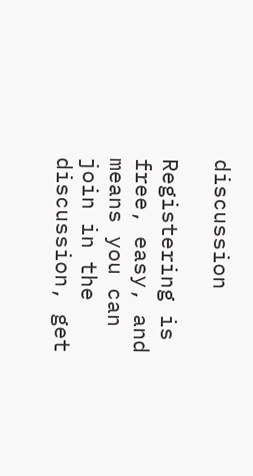discussion

Registering is free, easy, and means you can join in the discussion, get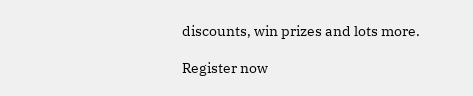discounts, win prizes and lots more.

Register now